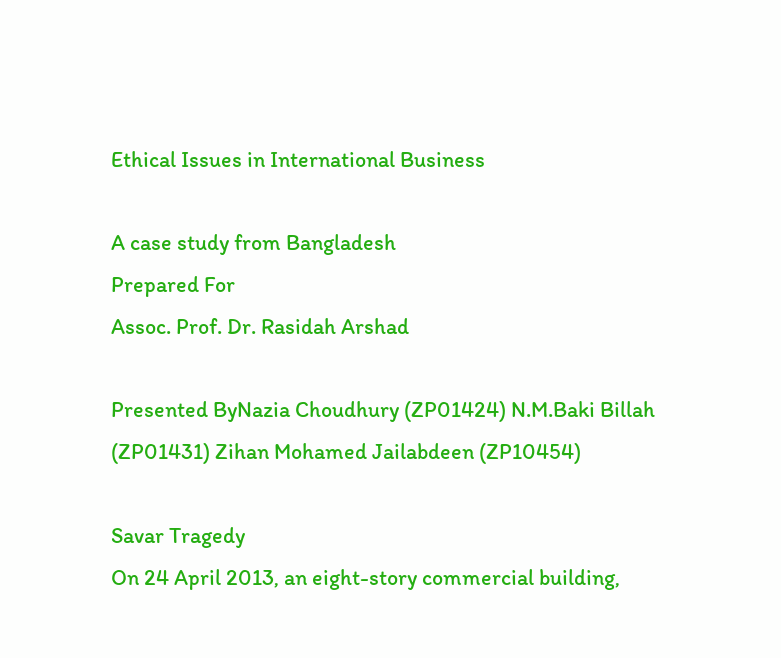Ethical Issues in International Business

A case study from Bangladesh
Prepared For
Assoc. Prof. Dr. Rasidah Arshad

Presented ByNazia Choudhury (ZP01424) N.M.Baki Billah (ZP01431) Zihan Mohamed Jailabdeen (ZP10454)

Savar Tragedy
On 24 April 2013, an eight-story commercial building,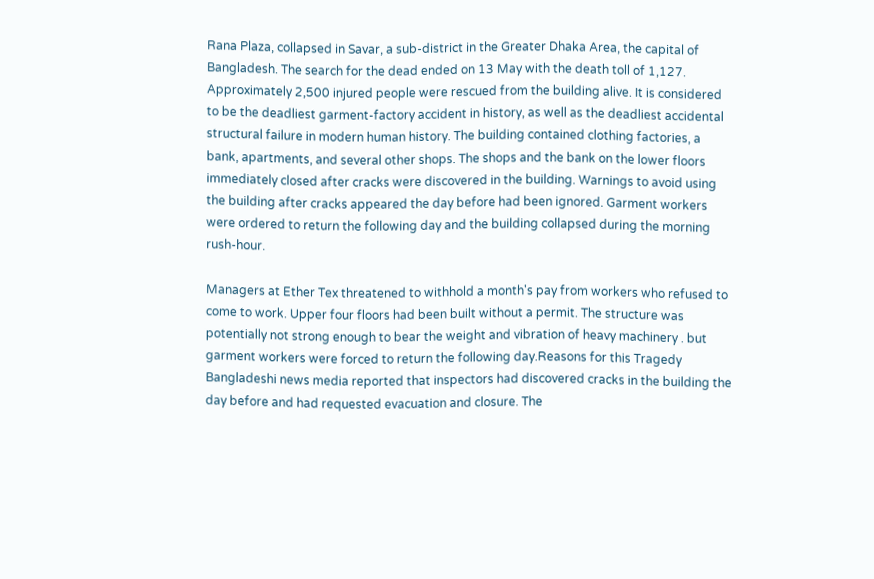Rana Plaza, collapsed in Savar, a sub-district in the Greater Dhaka Area, the capital of Bangladesh. The search for the dead ended on 13 May with the death toll of 1,127. Approximately 2,500 injured people were rescued from the building alive. It is considered to be the deadliest garment-factory accident in history, as well as the deadliest accidental structural failure in modern human history. The building contained clothing factories, a bank, apartments, and several other shops. The shops and the bank on the lower floors immediately closed after cracks were discovered in the building. Warnings to avoid using the building after cracks appeared the day before had been ignored. Garment workers were ordered to return the following day and the building collapsed during the morning rush-hour.

Managers at Ether Tex threatened to withhold a month's pay from workers who refused to come to work. Upper four floors had been built without a permit. The structure was potentially not strong enough to bear the weight and vibration of heavy machinery . but garment workers were forced to return the following day.Reasons for this Tragedy Bangladeshi news media reported that inspectors had discovered cracks in the building the day before and had requested evacuation and closure. The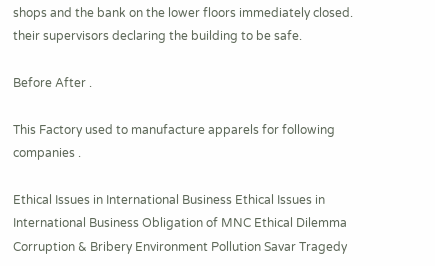shops and the bank on the lower floors immediately closed. their supervisors declaring the building to be safe.

Before After .

This Factory used to manufacture apparels for following companies .

Ethical Issues in International Business Ethical Issues in International Business Obligation of MNC Ethical Dilemma Corruption & Bribery Environment Pollution Savar Tragedy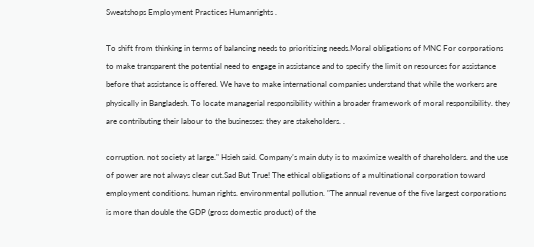Sweatshops Employment Practices Humanrights .

To shift from thinking in terms of balancing needs to prioritizing needs.Moral obligations of MNC For corporations to make transparent the potential need to engage in assistance and to specify the limit on resources for assistance before that assistance is offered. We have to make international companies understand that while the workers are physically in Bangladesh. To locate managerial responsibility within a broader framework of moral responsibility. they are contributing their labour to the businesses: they are stakeholders. .

corruption. not society at large." Hsieh said. Company’s main duty is to maximize wealth of shareholders. and the use of power are not always clear cut.Sad But True! The ethical obligations of a multinational corporation toward employment conditions. human rights. environmental pollution. "The annual revenue of the five largest corporations is more than double the GDP (gross domestic product) of the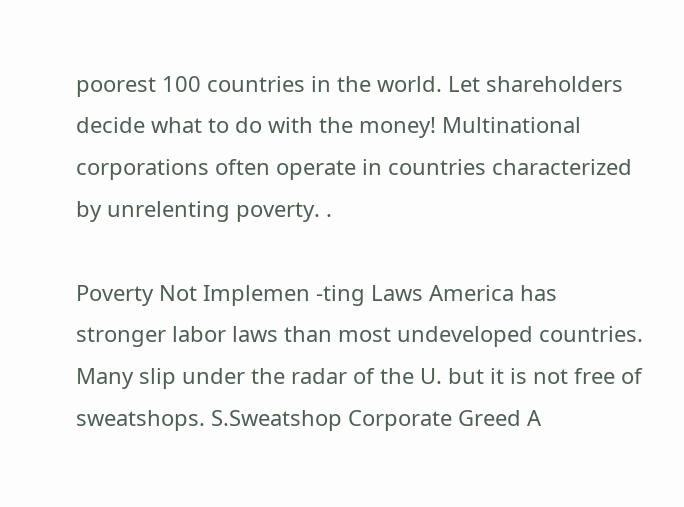poorest 100 countries in the world. Let shareholders decide what to do with the money! Multinational corporations often operate in countries characterized by unrelenting poverty. .

Poverty Not Implemen -ting Laws America has stronger labor laws than most undeveloped countries. Many slip under the radar of the U. but it is not free of sweatshops. S.Sweatshop Corporate Greed A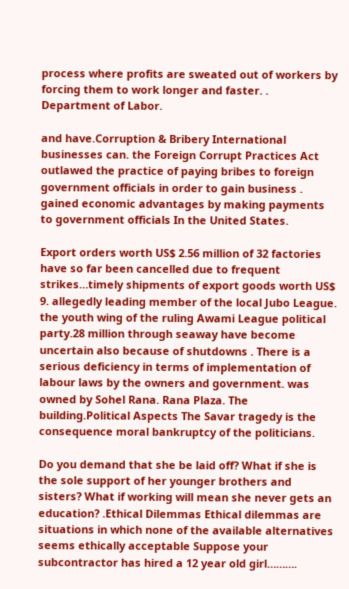process where profits are sweated out of workers by forcing them to work longer and faster. . Department of Labor.

and have.Corruption & Bribery International businesses can. the Foreign Corrupt Practices Act outlawed the practice of paying bribes to foreign government officials in order to gain business . gained economic advantages by making payments to government officials In the United States.

Export orders worth US$ 2.56 million of 32 factories have so far been cancelled due to frequent strikes…timely shipments of export goods worth US$ 9. allegedly leading member of the local Jubo League. the youth wing of the ruling Awami League political party.28 million through seaway have become uncertain also because of shutdowns . There is a serious deficiency in terms of implementation of labour laws by the owners and government. was owned by Sohel Rana. Rana Plaza. The building.Political Aspects The Savar tragedy is the consequence moral bankruptcy of the politicians.

Do you demand that she be laid off? What if she is the sole support of her younger brothers and sisters? What if working will mean she never gets an education? .Ethical Dilemmas Ethical dilemmas are situations in which none of the available alternatives seems ethically acceptable Suppose your subcontractor has hired a 12 year old girl……….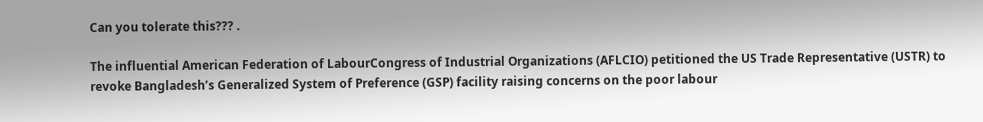Can you tolerate this??? .

The influential American Federation of LabourCongress of Industrial Organizations (AFLCIO) petitioned the US Trade Representative (USTR) to revoke Bangladesh’s Generalized System of Preference (GSP) facility raising concerns on the poor labour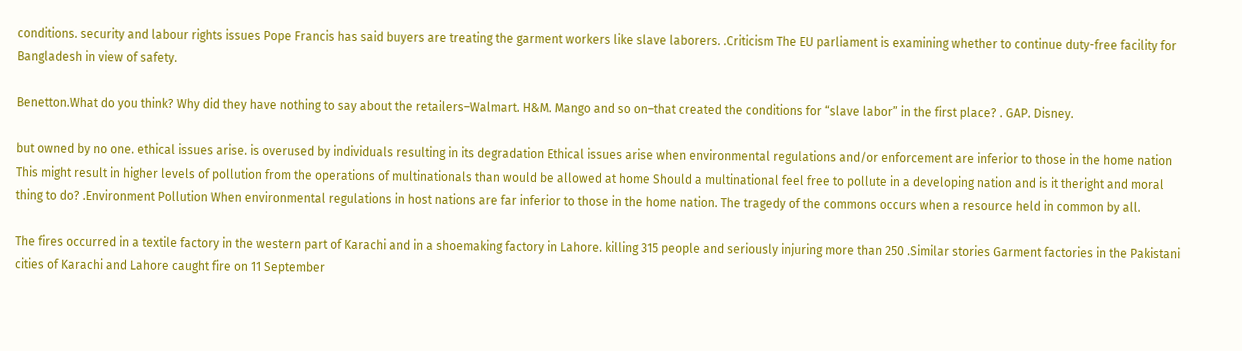conditions. security and labour rights issues Pope Francis has said buyers are treating the garment workers like slave laborers. .Criticism The EU parliament is examining whether to continue duty-free facility for Bangladesh in view of safety.

Benetton.What do you think? Why did they have nothing to say about the retailers–Walmart. H&M. Mango and so on–that created the conditions for “slave labor” in the first place? . GAP. Disney.

but owned by no one. ethical issues arise. is overused by individuals resulting in its degradation Ethical issues arise when environmental regulations and/or enforcement are inferior to those in the home nation This might result in higher levels of pollution from the operations of multinationals than would be allowed at home Should a multinational feel free to pollute in a developing nation and is it theright and moral thing to do? .Environment Pollution When environmental regulations in host nations are far inferior to those in the home nation. The tragedy of the commons occurs when a resource held in common by all.

The fires occurred in a textile factory in the western part of Karachi and in a shoemaking factory in Lahore. killing 315 people and seriously injuring more than 250 .Similar stories Garment factories in the Pakistani cities of Karachi and Lahore caught fire on 11 September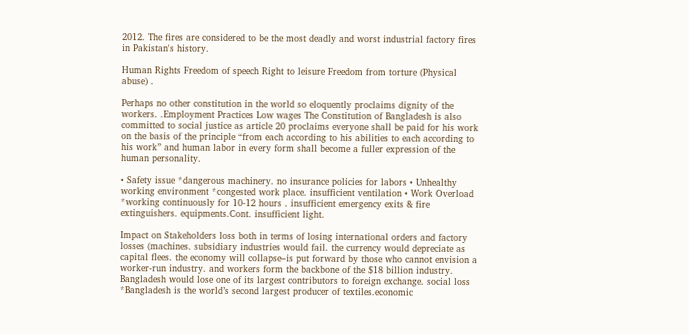2012. The fires are considered to be the most deadly and worst industrial factory fires in Pakistan's history.

Human Rights Freedom of speech Right to leisure Freedom from torture (Physical abuse) .

Perhaps no other constitution in the world so eloquently proclaims dignity of the workers. .Employment Practices Low wages The Constitution of Bangladesh is also committed to social justice as article 20 proclaims everyone shall be paid for his work on the basis of the principle “from each according to his abilities to each according to his work” and human labor in every form shall become a fuller expression of the human personality.

• Safety issue *dangerous machinery. no insurance policies for labors • Unhealthy working environment *congested work place. insufficient ventilation • Work Overload *working continuously for 10-12 hours . insufficient emergency exits & fire extinguishers. equipments.Cont. insufficient light.

Impact on Stakeholders loss both in terms of losing international orders and factory losses (machines. subsidiary industries would fail. the currency would depreciate as capital flees. the economy will collapse–is put forward by those who cannot envision a worker-run industry. and workers form the backbone of the $18 billion industry. Bangladesh would lose one of its largest contributors to foreign exchange. social loss *Bangladesh is the world’s second largest producer of textiles.economic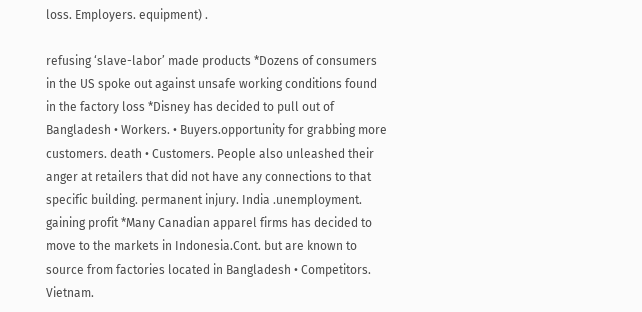loss. Employers. equipment) .

refusing ‘slave-labor’ made products *Dozens of consumers in the US spoke out against unsafe working conditions found in the factory loss *Disney has decided to pull out of Bangladesh • Workers. • Buyers.opportunity for grabbing more customers. death • Customers. People also unleashed their anger at retailers that did not have any connections to that specific building. permanent injury. India .unemployment. gaining profit *Many Canadian apparel firms has decided to move to the markets in Indonesia.Cont. but are known to source from factories located in Bangladesh • Competitors. Vietnam.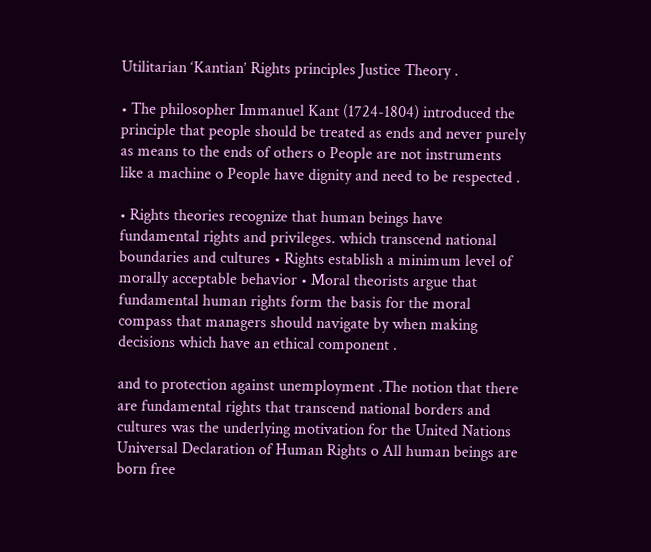Utilitarian ‘Kantian’ Rights principles Justice Theory .

• The philosopher Immanuel Kant (1724-1804) introduced the principle that people should be treated as ends and never purely as means to the ends of others o People are not instruments like a machine o People have dignity and need to be respected .

• Rights theories recognize that human beings have fundamental rights and privileges. which transcend national boundaries and cultures • Rights establish a minimum level of morally acceptable behavior • Moral theorists argue that fundamental human rights form the basis for the moral compass that managers should navigate by when making decisions which have an ethical component .

and to protection against unemployment .The notion that there are fundamental rights that transcend national borders and cultures was the underlying motivation for the United Nations Universal Declaration of Human Rights o All human beings are born free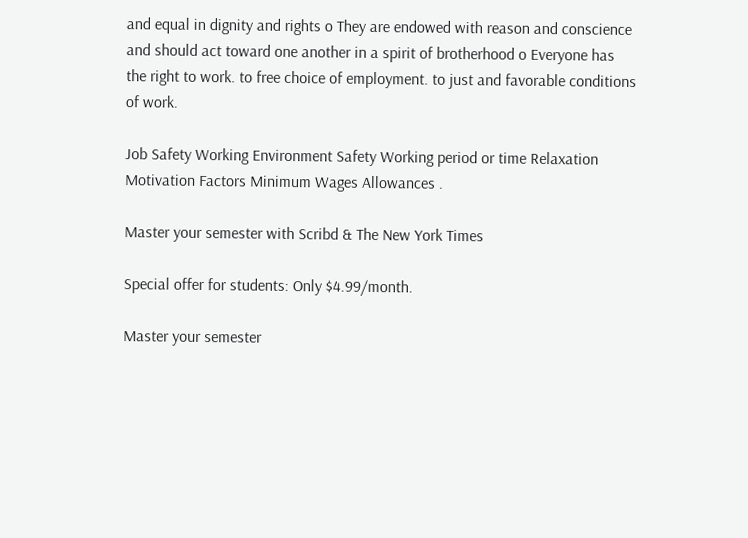and equal in dignity and rights o They are endowed with reason and conscience and should act toward one another in a spirit of brotherhood o Everyone has the right to work. to free choice of employment. to just and favorable conditions of work.

Job Safety Working Environment Safety Working period or time Relaxation Motivation Factors Minimum Wages Allowances .

Master your semester with Scribd & The New York Times

Special offer for students: Only $4.99/month.

Master your semester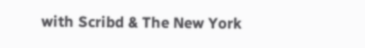with Scribd & The New York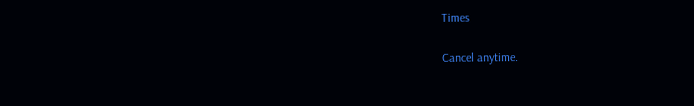Times

Cancel anytime.